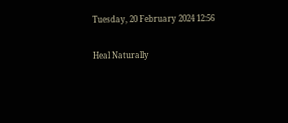Tuesday, 20 February 2024 12:56

Heal Naturally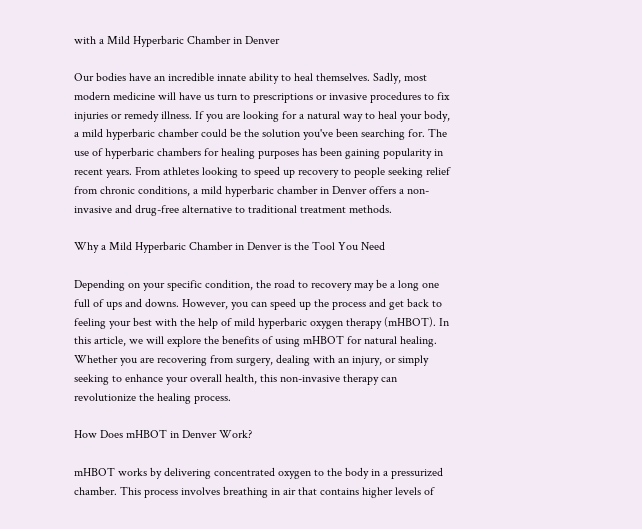with a Mild Hyperbaric Chamber in Denver

Our bodies have an incredible innate ability to heal themselves. Sadly, most modern medicine will have us turn to prescriptions or invasive procedures to fix injuries or remedy illness. If you are looking for a natural way to heal your body, a mild hyperbaric chamber could be the solution you've been searching for. The use of hyperbaric chambers for healing purposes has been gaining popularity in recent years. From athletes looking to speed up recovery to people seeking relief from chronic conditions, a mild hyperbaric chamber in Denver offers a non-invasive and drug-free alternative to traditional treatment methods.

Why a Mild Hyperbaric Chamber in Denver is the Tool You Need

Depending on your specific condition, the road to recovery may be a long one full of ups and downs. However, you can speed up the process and get back to feeling your best with the help of mild hyperbaric oxygen therapy (mHBOT). In this article, we will explore the benefits of using mHBOT for natural healing. Whether you are recovering from surgery, dealing with an injury, or simply seeking to enhance your overall health, this non-invasive therapy can revolutionize the healing process.

How Does mHBOT in Denver Work?

mHBOT works by delivering concentrated oxygen to the body in a pressurized chamber. This process involves breathing in air that contains higher levels of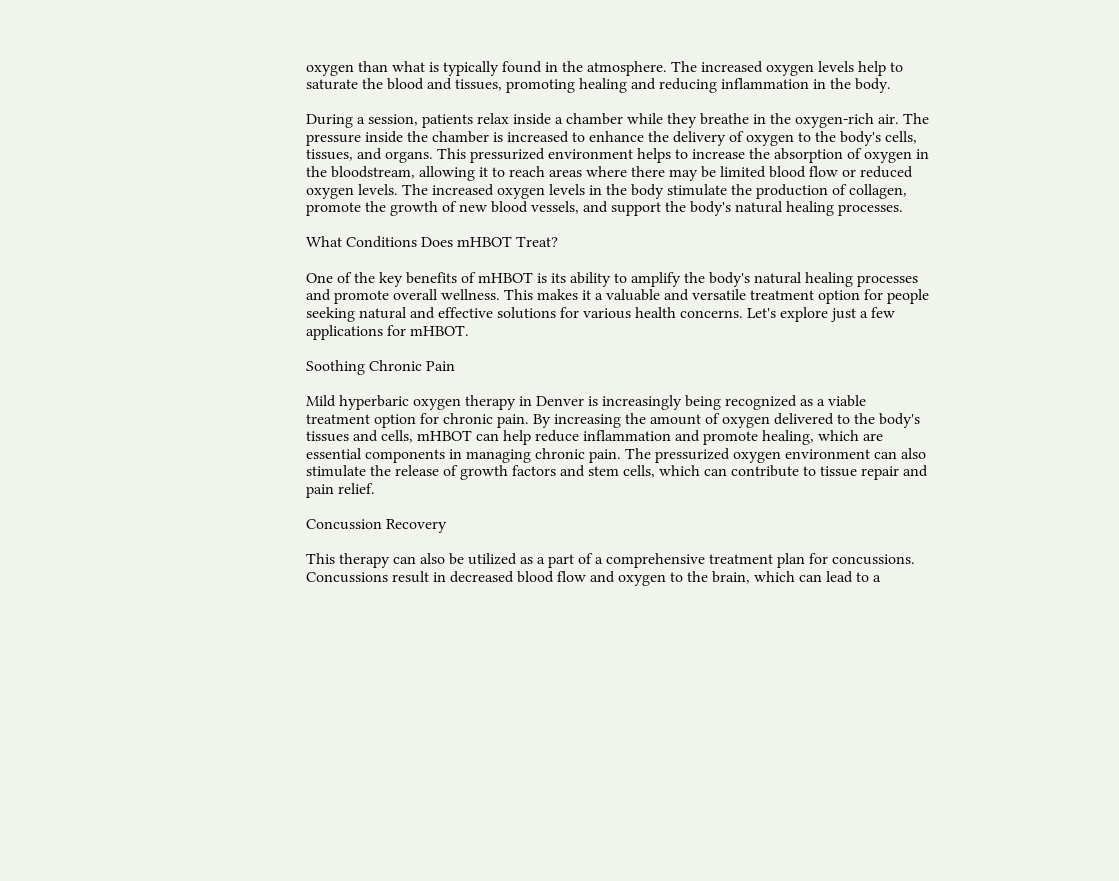oxygen than what is typically found in the atmosphere. The increased oxygen levels help to saturate the blood and tissues, promoting healing and reducing inflammation in the body.

During a session, patients relax inside a chamber while they breathe in the oxygen-rich air. The pressure inside the chamber is increased to enhance the delivery of oxygen to the body's cells, tissues, and organs. This pressurized environment helps to increase the absorption of oxygen in the bloodstream, allowing it to reach areas where there may be limited blood flow or reduced oxygen levels. The increased oxygen levels in the body stimulate the production of collagen, promote the growth of new blood vessels, and support the body's natural healing processes.

What Conditions Does mHBOT Treat?

One of the key benefits of mHBOT is its ability to amplify the body's natural healing processes and promote overall wellness. This makes it a valuable and versatile treatment option for people seeking natural and effective solutions for various health concerns. Let's explore just a few applications for mHBOT.

Soothing Chronic Pain

Mild hyperbaric oxygen therapy in Denver is increasingly being recognized as a viable treatment option for chronic pain. By increasing the amount of oxygen delivered to the body's tissues and cells, mHBOT can help reduce inflammation and promote healing, which are essential components in managing chronic pain. The pressurized oxygen environment can also stimulate the release of growth factors and stem cells, which can contribute to tissue repair and pain relief.

Concussion Recovery

This therapy can also be utilized as a part of a comprehensive treatment plan for concussions. Concussions result in decreased blood flow and oxygen to the brain, which can lead to a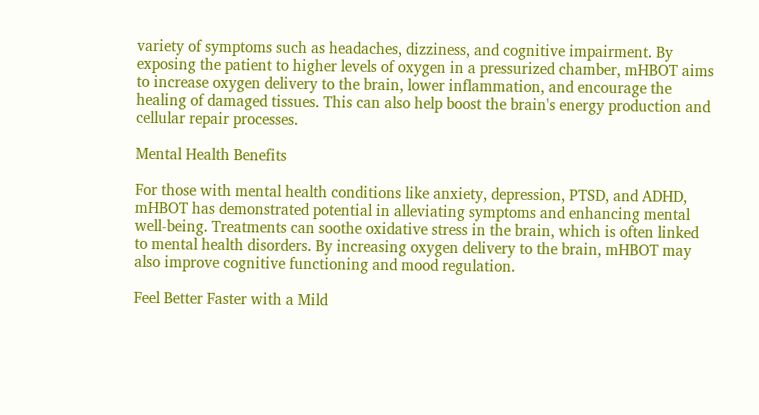variety of symptoms such as headaches, dizziness, and cognitive impairment. By exposing the patient to higher levels of oxygen in a pressurized chamber, mHBOT aims to increase oxygen delivery to the brain, lower inflammation, and encourage the healing of damaged tissues. This can also help boost the brain's energy production and cellular repair processes.

Mental Health Benefits

For those with mental health conditions like anxiety, depression, PTSD, and ADHD, mHBOT has demonstrated potential in alleviating symptoms and enhancing mental well-being. Treatments can soothe oxidative stress in the brain, which is often linked to mental health disorders. By increasing oxygen delivery to the brain, mHBOT may also improve cognitive functioning and mood regulation.

Feel Better Faster with a Mild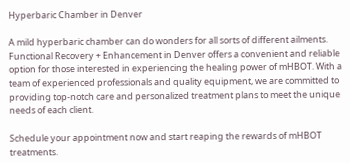Hyperbaric Chamber in Denver

A mild hyperbaric chamber can do wonders for all sorts of different ailments. Functional Recovery + Enhancement in Denver offers a convenient and reliable option for those interested in experiencing the healing power of mHBOT. With a team of experienced professionals and quality equipment, we are committed to providing top-notch care and personalized treatment plans to meet the unique needs of each client.

Schedule your appointment now and start reaping the rewards of mHBOT treatments.